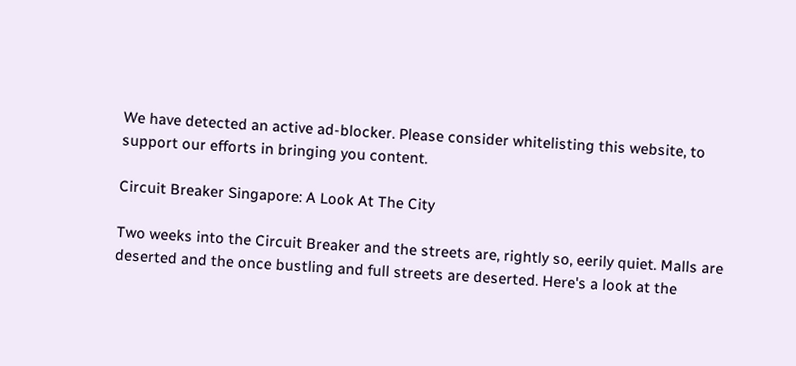We have detected an active ad-blocker. Please consider whitelisting this website, to support our efforts in bringing you content.

Circuit Breaker Singapore: A Look At The City

Two weeks into the Circuit Breaker and the streets are, rightly so, eerily quiet. Malls are deserted and the once bustling and full streets are deserted. Here's a look at the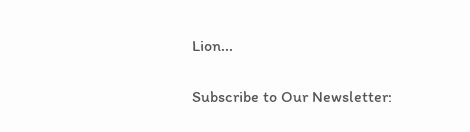Lion...

Subscribe to Our Newsletter: